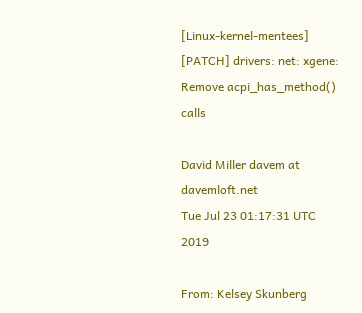[Linux-kernel-mentees] [PATCH] drivers: net: xgene: Remove acpi_has_method() calls

David Miller davem at davemloft.net
Tue Jul 23 01:17:31 UTC 2019

From: Kelsey Skunberg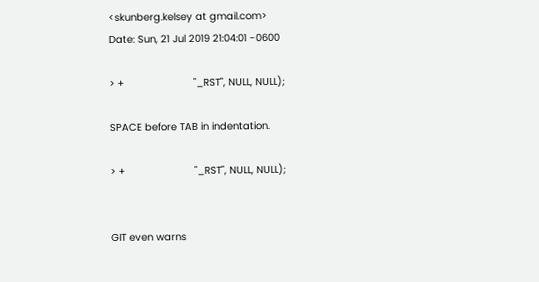<skunberg.kelsey at gmail.com>
Date: Sun, 21 Jul 2019 21:04:01 -0600

> +                       "_RST", NULL, NULL);

SPACE before TAB in indentation.

> +                       "_RST", NULL, NULL);


GIT even warns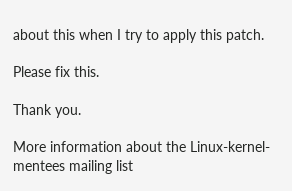about this when I try to apply this patch.

Please fix this.

Thank you.

More information about the Linux-kernel-mentees mailing list